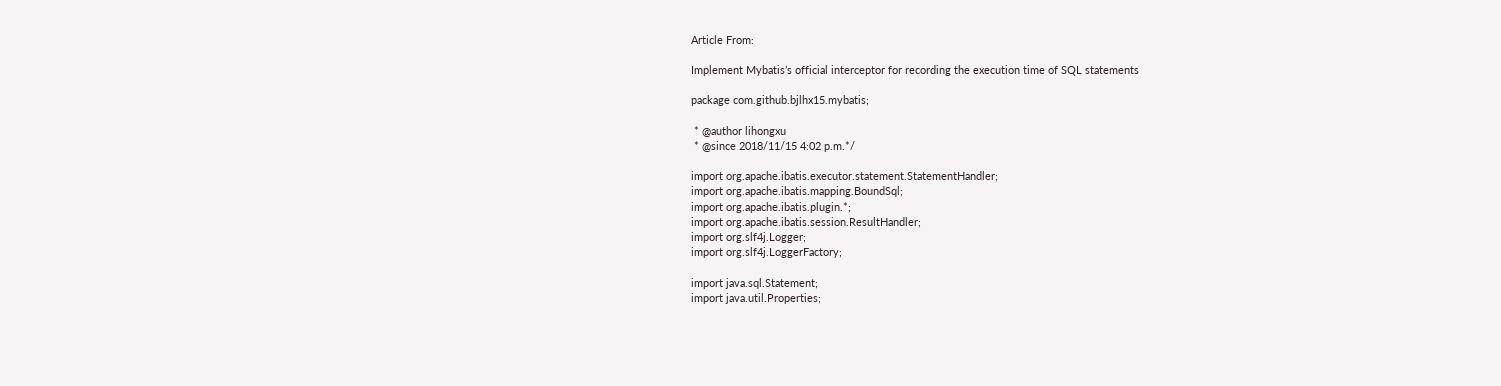Article From:

Implement Mybatis’s official interceptor for recording the execution time of SQL statements

package com.github.bjlhx15.mybatis;

 * @author lihongxu
 * @since 2018/11/15 4:02 p.m.*/

import org.apache.ibatis.executor.statement.StatementHandler;
import org.apache.ibatis.mapping.BoundSql;
import org.apache.ibatis.plugin.*;
import org.apache.ibatis.session.ResultHandler;
import org.slf4j.Logger;
import org.slf4j.LoggerFactory;

import java.sql.Statement;
import java.util.Properties;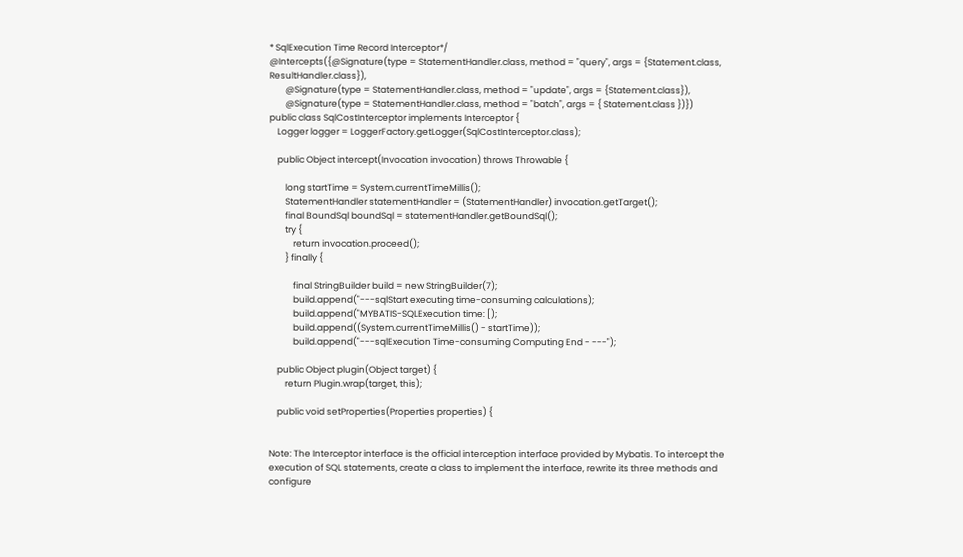* SqlExecution Time Record Interceptor*/
@Intercepts({@Signature(type = StatementHandler.class, method = "query", args = {Statement.class, ResultHandler.class}),
        @Signature(type = StatementHandler.class, method = "update", args = {Statement.class}),
        @Signature(type = StatementHandler.class, method = "batch", args = { Statement.class })})
public class SqlCostInterceptor implements Interceptor {
    Logger logger = LoggerFactory.getLogger(SqlCostInterceptor.class);

    public Object intercept(Invocation invocation) throws Throwable {

        long startTime = System.currentTimeMillis();
        StatementHandler statementHandler = (StatementHandler) invocation.getTarget();
        final BoundSql boundSql = statementHandler.getBoundSql();
        try {
            return invocation.proceed();
        } finally {

            final StringBuilder build = new StringBuilder(7);
            build.append("---sqlStart executing time-consuming calculations);
            build.append("MYBATIS-SQLExecution time: [);
            build.append((System.currentTimeMillis() - startTime));
            build.append("---sqlExecution Time-consuming Computing End - ---");

    public Object plugin(Object target) {
        return Plugin.wrap(target, this);

    public void setProperties(Properties properties) {


Note: The Interceptor interface is the official interception interface provided by Mybatis. To intercept the execution of SQL statements, create a class to implement the interface, rewrite its three methods and configure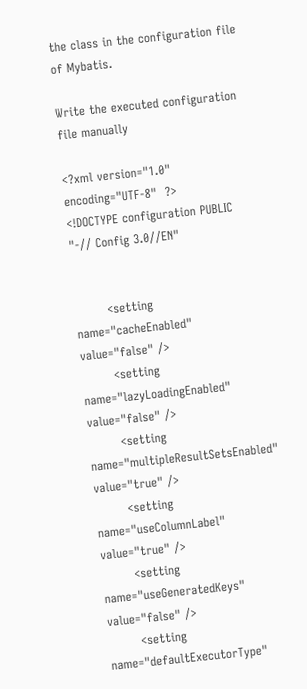the class in the configuration file of Mybatis.

Write the executed configuration file manually

<?xml version="1.0"  encoding="UTF-8"  ?>
<!DOCTYPE configuration PUBLIC  "-// Config 3.0//EN"


        <setting name="cacheEnabled" value="false" />
        <setting name="lazyLoadingEnabled" value="false" />
        <setting name="multipleResultSetsEnabled" value="true" />
        <setting name="useColumnLabel" value="true" />
        <setting name="useGeneratedKeys" value="false" />
        <setting name="defaultExecutorType"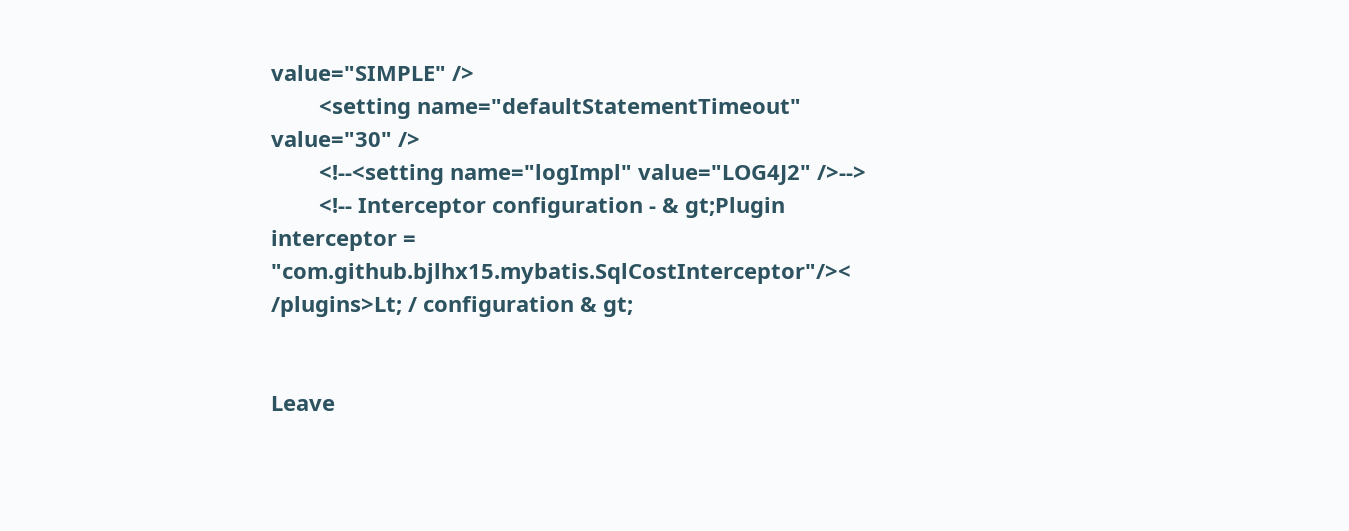value="SIMPLE" />
        <setting name="defaultStatementTimeout" value="30" />
        <!--<setting name="logImpl" value="LOG4J2" />-->
        <!-- Interceptor configuration - & gt;Plugin interceptor = "com.github.bjlhx15.mybatis.SqlCostInterceptor"/>< /plugins>Lt; / configuration & gt;


Leave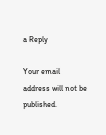a Reply

Your email address will not be published.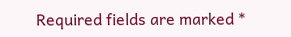Required fields are marked *